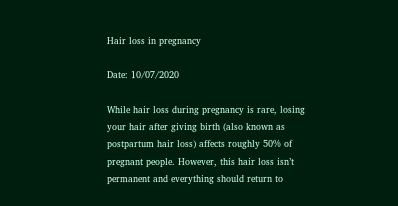Hair loss in pregnancy

Date: 10/07/2020

While hair loss during pregnancy is rare, losing your hair after giving birth (also known as postpartum hair loss) affects roughly 50% of pregnant people. However, this hair loss isn’t permanent and everything should return to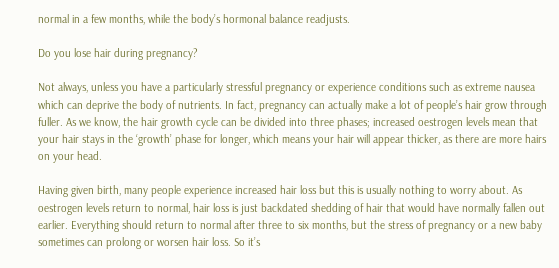normal in a few months, while the body’s hormonal balance readjusts.

Do you lose hair during pregnancy?

Not always, unless you have a particularly stressful pregnancy or experience conditions such as extreme nausea which can deprive the body of nutrients. In fact, pregnancy can actually make a lot of people’s hair grow through fuller. As we know, the hair growth cycle can be divided into three phases; increased oestrogen levels mean that your hair stays in the ‘growth’ phase for longer, which means your hair will appear thicker, as there are more hairs on your head.

Having given birth, many people experience increased hair loss but this is usually nothing to worry about. As oestrogen levels return to normal, hair loss is just backdated shedding of hair that would have normally fallen out earlier. Everything should return to normal after three to six months, but the stress of pregnancy or a new baby sometimes can prolong or worsen hair loss. So it’s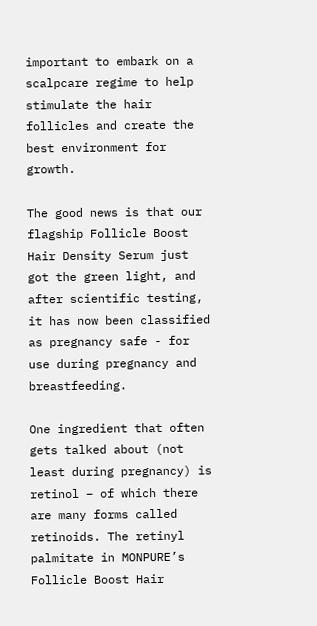important to embark on a scalpcare regime to help stimulate the hair follicles and create the best environment for growth.

The good news is that our flagship Follicle Boost Hair Density Serum just got the green light, and after scientific testing, it has now been classified as pregnancy safe - for use during pregnancy and breastfeeding.

One ingredient that often gets talked about (not least during pregnancy) is retinol – of which there are many forms called retinoids. The retinyl palmitate in MONPURE’s Follicle Boost Hair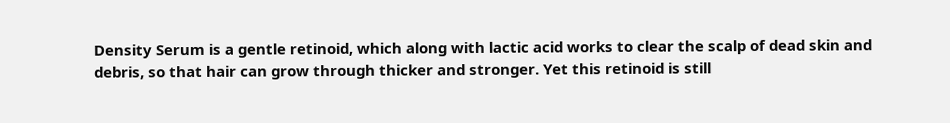Density Serum is a gentle retinoid, which along with lactic acid works to clear the scalp of dead skin and debris, so that hair can grow through thicker and stronger. Yet this retinoid is still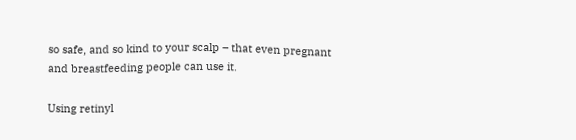so safe, and so kind to your scalp – that even pregnant and breastfeeding people can use it.

Using retinyl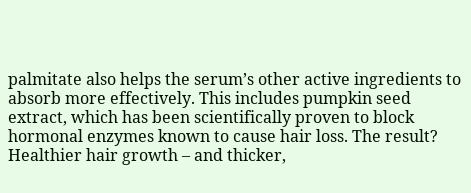palmitate also helps the serum’s other active ingredients to absorb more effectively. This includes pumpkin seed extract, which has been scientifically proven to block hormonal enzymes known to cause hair loss. The result? Healthier hair growth – and thicker,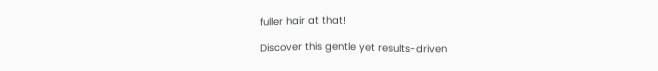fuller hair at that!

Discover this gentle yet results-driven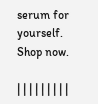serum for yourself. Shop now.

| | | | | | | | |